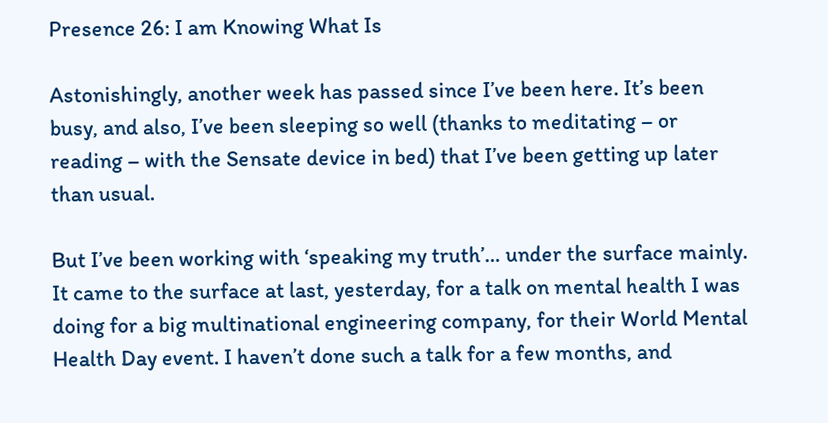Presence 26: I am Knowing What Is

Astonishingly, another week has passed since I’ve been here. It’s been busy, and also, I’ve been sleeping so well (thanks to meditating – or reading – with the Sensate device in bed) that I’ve been getting up later than usual.

But I’ve been working with ‘speaking my truth’… under the surface mainly. It came to the surface at last, yesterday, for a talk on mental health I was doing for a big multinational engineering company, for their World Mental Health Day event. I haven’t done such a talk for a few months, and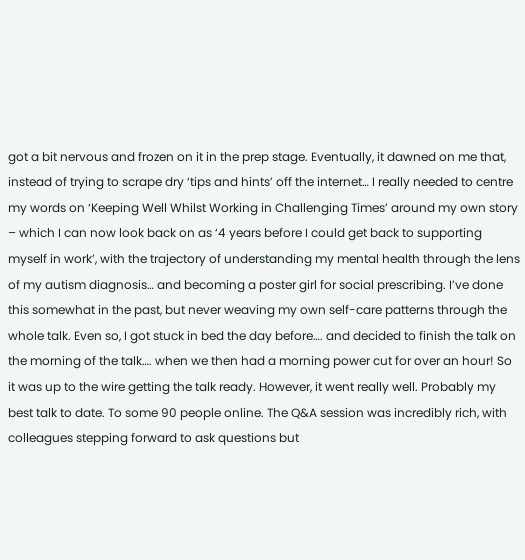got a bit nervous and frozen on it in the prep stage. Eventually, it dawned on me that, instead of trying to scrape dry ‘tips and hints’ off the internet… I really needed to centre my words on ‘Keeping Well Whilst Working in Challenging Times’ around my own story – which I can now look back on as ‘4 years before I could get back to supporting myself in work’, with the trajectory of understanding my mental health through the lens of my autism diagnosis… and becoming a poster girl for social prescribing. I’ve done this somewhat in the past, but never weaving my own self-care patterns through the whole talk. Even so, I got stuck in bed the day before…. and decided to finish the talk on the morning of the talk…. when we then had a morning power cut for over an hour! So it was up to the wire getting the talk ready. However, it went really well. Probably my best talk to date. To some 90 people online. The Q&A session was incredibly rich, with colleagues stepping forward to ask questions but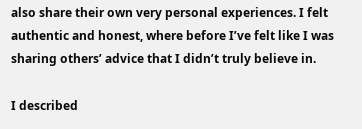also share their own very personal experiences. I felt authentic and honest, where before I’ve felt like I was sharing others’ advice that I didn’t truly believe in.

I described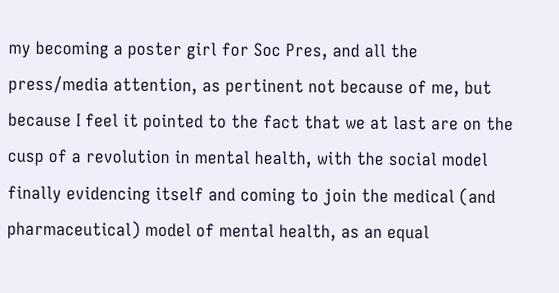my becoming a poster girl for Soc Pres, and all the press/media attention, as pertinent not because of me, but because I feel it pointed to the fact that we at last are on the cusp of a revolution in mental health, with the social model finally evidencing itself and coming to join the medical (and pharmaceutical) model of mental health, as an equal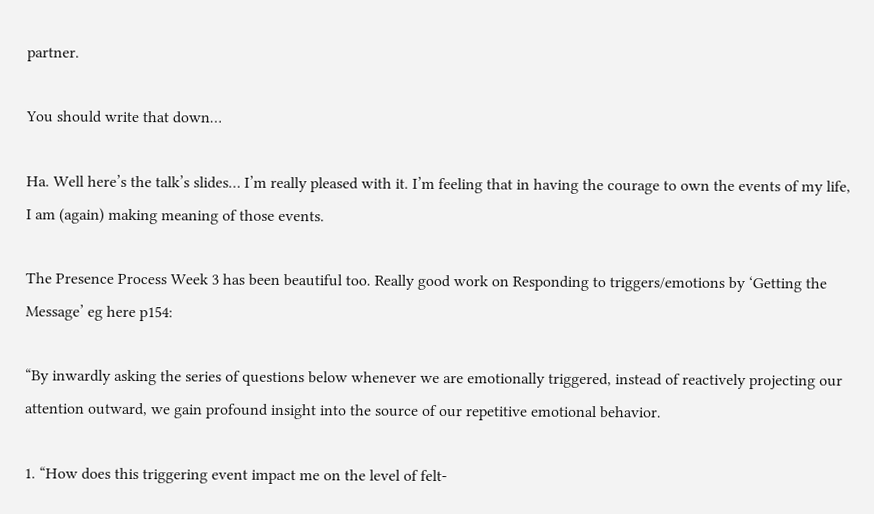partner.

You should write that down…

Ha. Well here’s the talk’s slides… I’m really pleased with it. I’m feeling that in having the courage to own the events of my life, I am (again) making meaning of those events.

The Presence Process Week 3 has been beautiful too. Really good work on Responding to triggers/emotions by ‘Getting the Message’ eg here p154:

“By inwardly asking the series of questions below whenever we are emotionally triggered, instead of reactively projecting our attention outward, we gain profound insight into the source of our repetitive emotional behavior.

1. “How does this triggering event impact me on the level of felt-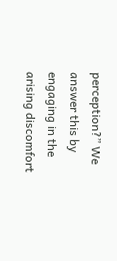perception?” We answer this by engaging in the arising discomfort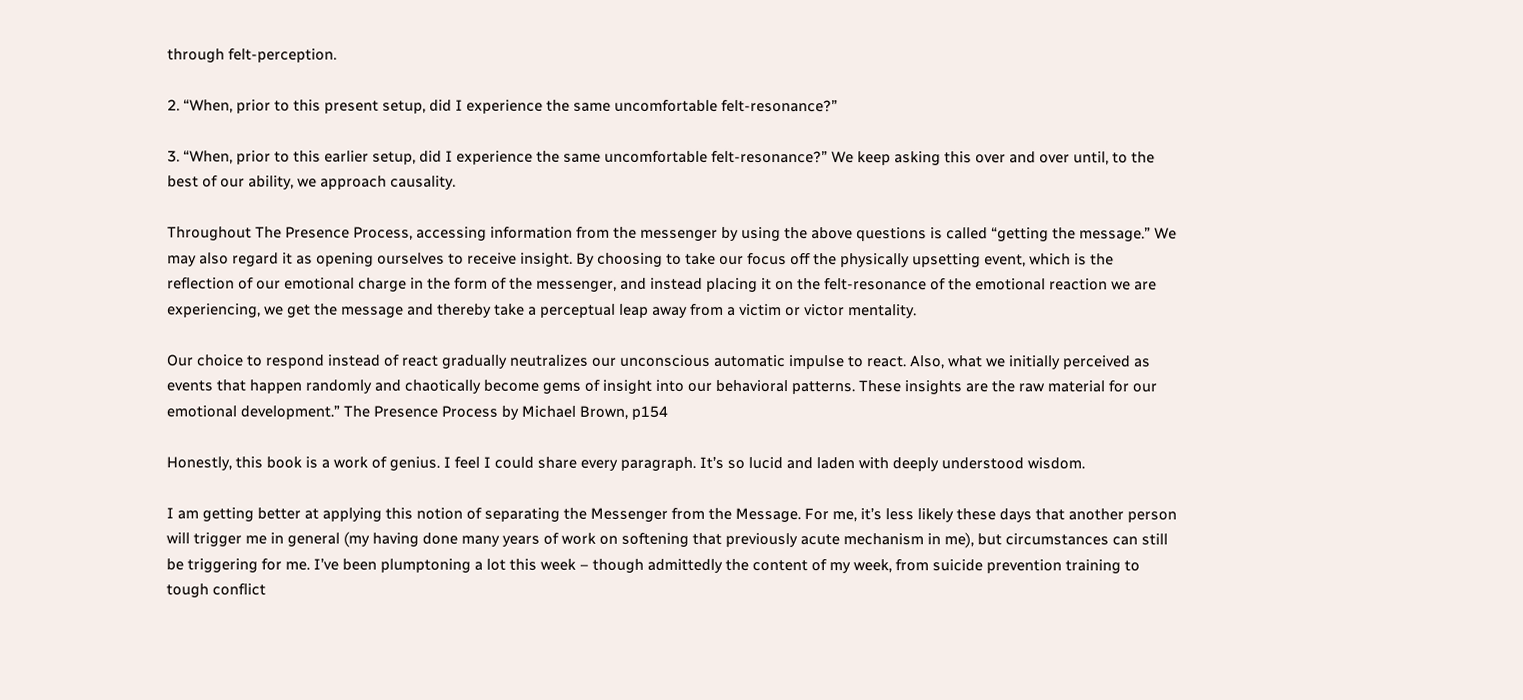through felt-perception.

2. “When, prior to this present setup, did I experience the same uncomfortable felt-resonance?”

3. “When, prior to this earlier setup, did I experience the same uncomfortable felt-resonance?” We keep asking this over and over until, to the best of our ability, we approach causality.

Throughout The Presence Process, accessing information from the messenger by using the above questions is called “getting the message.” We may also regard it as opening ourselves to receive insight. By choosing to take our focus off the physically upsetting event, which is the reflection of our emotional charge in the form of the messenger, and instead placing it on the felt-resonance of the emotional reaction we are experiencing, we get the message and thereby take a perceptual leap away from a victim or victor mentality.

Our choice to respond instead of react gradually neutralizes our unconscious automatic impulse to react. Also, what we initially perceived as events that happen randomly and chaotically become gems of insight into our behavioral patterns. These insights are the raw material for our emotional development.” The Presence Process by Michael Brown, p154

Honestly, this book is a work of genius. I feel I could share every paragraph. It’s so lucid and laden with deeply understood wisdom.

I am getting better at applying this notion of separating the Messenger from the Message. For me, it’s less likely these days that another person will trigger me in general (my having done many years of work on softening that previously acute mechanism in me), but circumstances can still be triggering for me. I’ve been plumptoning a lot this week – though admittedly the content of my week, from suicide prevention training to tough conflict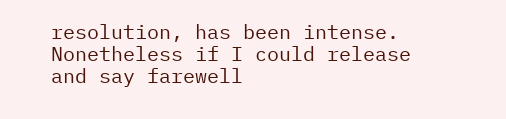resolution, has been intense. Nonetheless if I could release and say farewell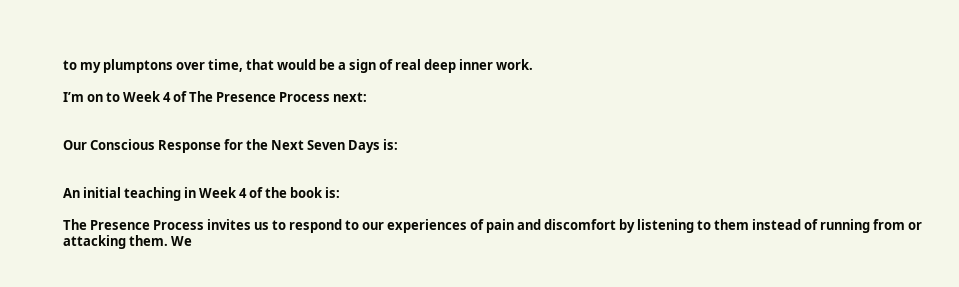to my plumptons over time, that would be a sign of real deep inner work.

I’m on to Week 4 of The Presence Process next:


Our Conscious Response for the Next Seven Days is:


An initial teaching in Week 4 of the book is:

The Presence Process invites us to respond to our experiences of pain and discomfort by listening to them instead of running from or attacking them. We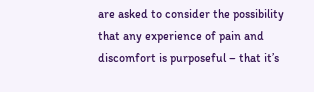are asked to consider the possibility that any experience of pain and discomfort is purposeful – that it’s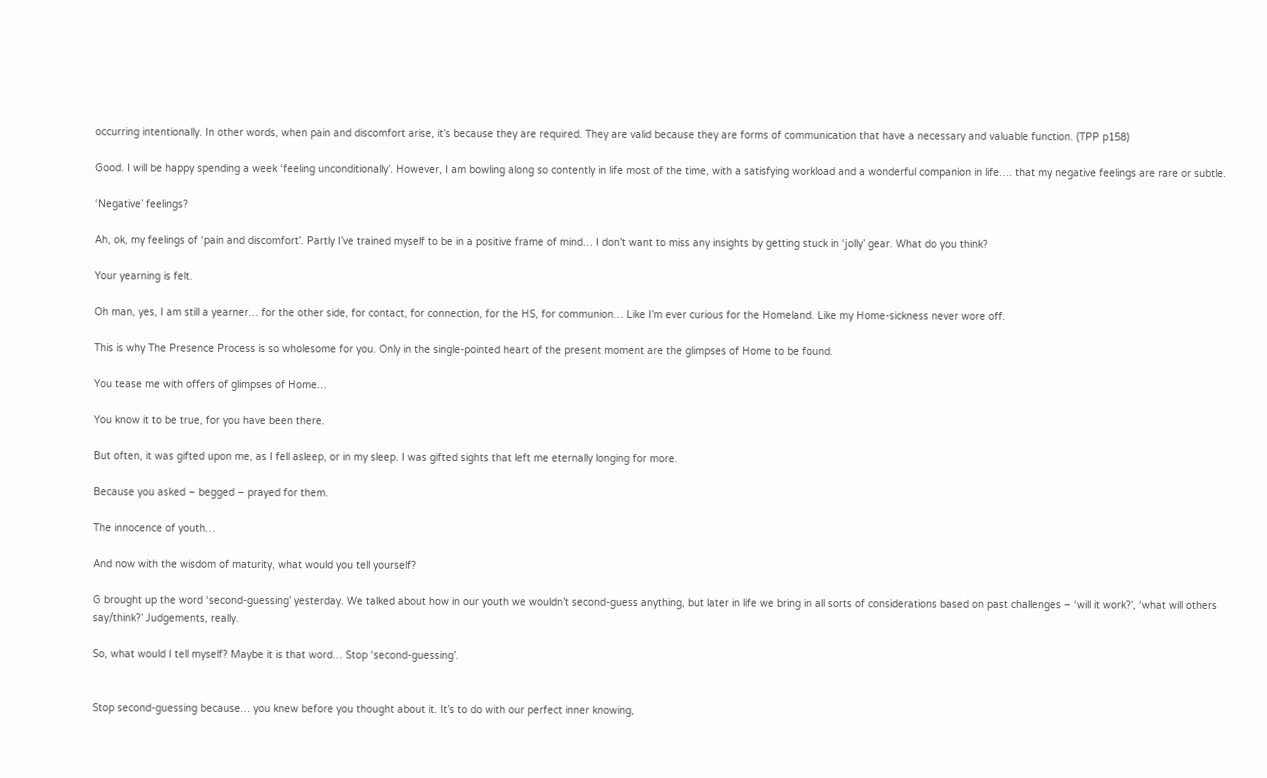occurring intentionally. In other words, when pain and discomfort arise, it’s because they are required. They are valid because they are forms of communication that have a necessary and valuable function. (TPP p158)

Good. I will be happy spending a week ‘feeling unconditionally’. However, I am bowling along so contently in life most of the time, with a satisfying workload and a wonderful companion in life…. that my negative feelings are rare or subtle.

‘Negative’ feelings?

Ah, ok, my feelings of ‘pain and discomfort’. Partly I’ve trained myself to be in a positive frame of mind… I don’t want to miss any insights by getting stuck in ‘jolly’ gear. What do you think?

Your yearning is felt.

Oh man, yes, I am still a yearner… for the other side, for contact, for connection, for the HS, for communion… Like I’m ever curious for the Homeland. Like my Home-sickness never wore off.

This is why The Presence Process is so wholesome for you. Only in the single-pointed heart of the present moment are the glimpses of Home to be found.

You tease me with offers of glimpses of Home…

You know it to be true, for you have been there.

But often, it was gifted upon me, as I fell asleep, or in my sleep. I was gifted sights that left me eternally longing for more.

Because you asked – begged – prayed for them.

The innocence of youth…

And now with the wisdom of maturity, what would you tell yourself?

G brought up the word ‘second-guessing’ yesterday. We talked about how in our youth we wouldn’t second-guess anything, but later in life we bring in all sorts of considerations based on past challenges – ‘will it work?’, ‘what will others say/think?’ Judgements, really.

So, what would I tell myself? Maybe it is that word… Stop ‘second-guessing’.


Stop second-guessing because… you knew before you thought about it. It’s to do with our perfect inner knowing,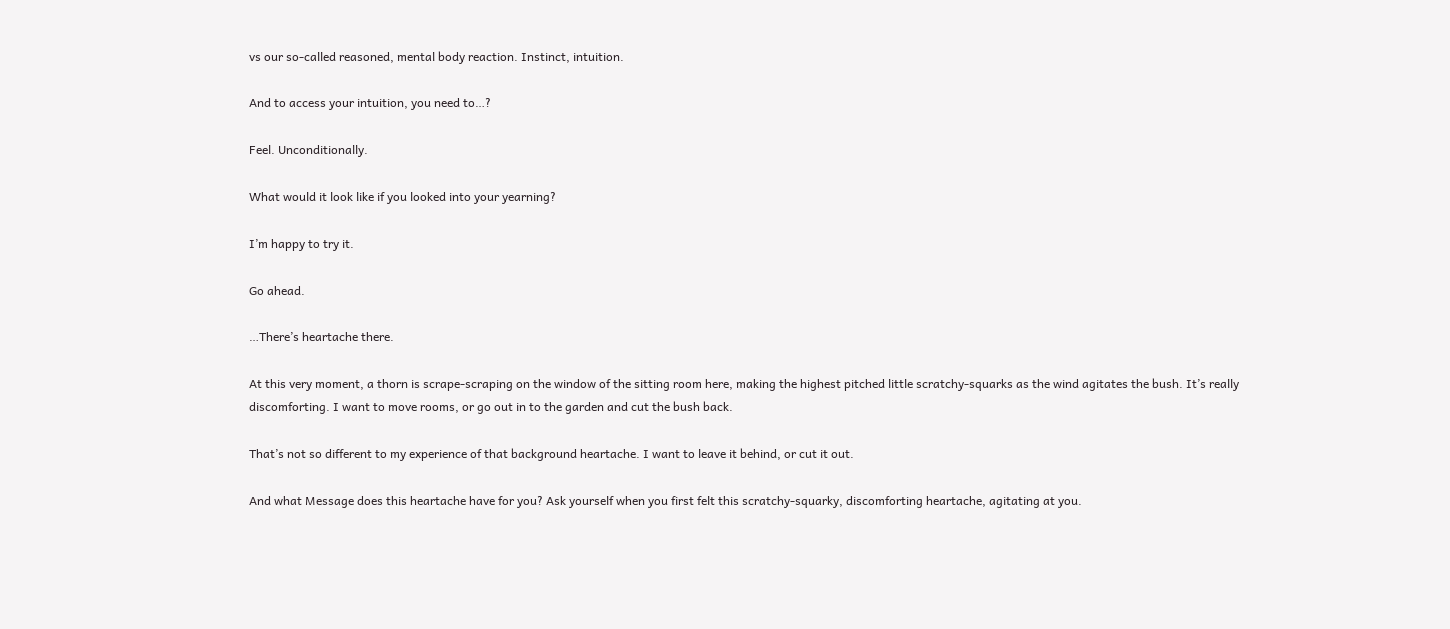vs our so-called reasoned, mental body reaction. Instinct, intuition.

And to access your intuition, you need to…?

Feel. Unconditionally.

What would it look like if you looked into your yearning?

I’m happy to try it.

Go ahead.

…There’s heartache there.

At this very moment, a thorn is scrape-scraping on the window of the sitting room here, making the highest pitched little scratchy-squarks as the wind agitates the bush. It’s really discomforting. I want to move rooms, or go out in to the garden and cut the bush back.

That’s not so different to my experience of that background heartache. I want to leave it behind, or cut it out.

And what Message does this heartache have for you? Ask yourself when you first felt this scratchy-squarky, discomforting heartache, agitating at you.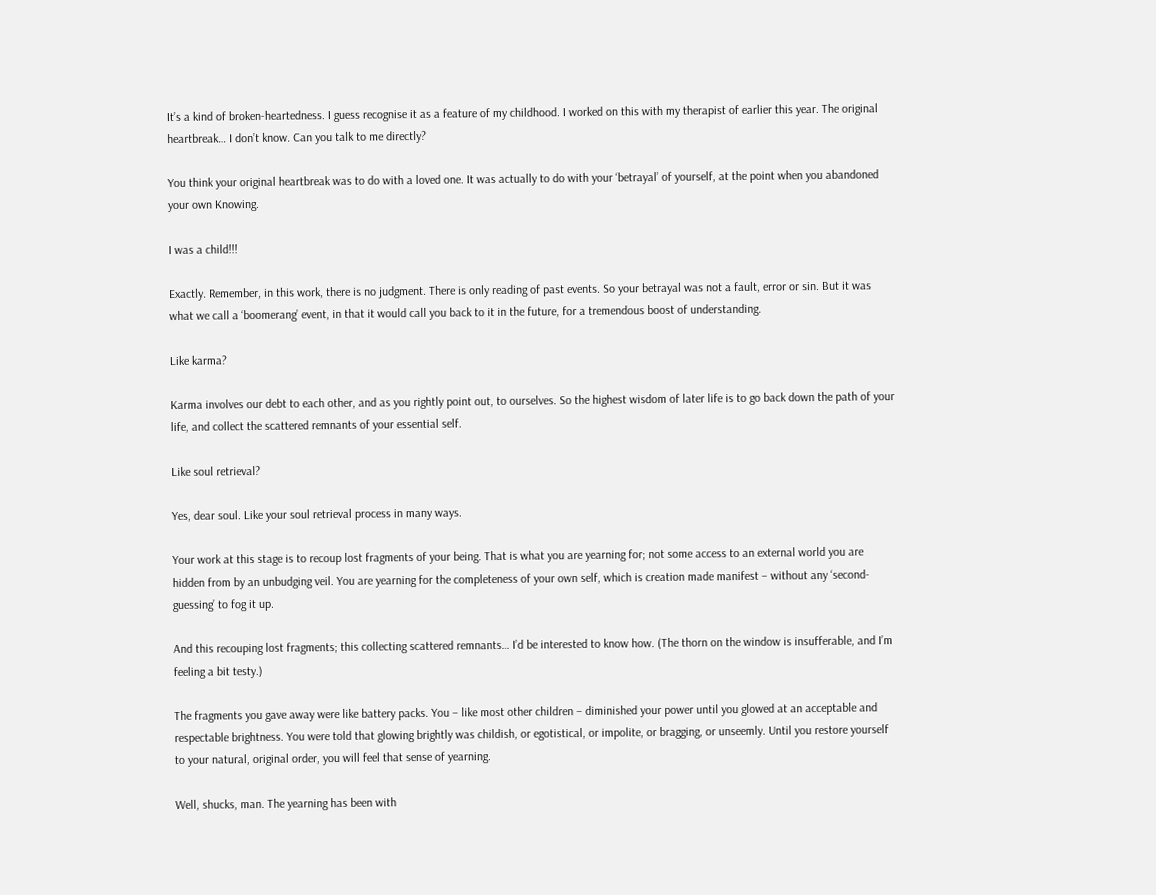It’s a kind of broken-heartedness. I guess recognise it as a feature of my childhood. I worked on this with my therapist of earlier this year. The original heartbreak… I don’t know. Can you talk to me directly?

You think your original heartbreak was to do with a loved one. It was actually to do with your ‘betrayal’ of yourself, at the point when you abandoned your own Knowing.

I was a child!!!

Exactly. Remember, in this work, there is no judgment. There is only reading of past events. So your betrayal was not a fault, error or sin. But it was what we call a ‘boomerang’ event, in that it would call you back to it in the future, for a tremendous boost of understanding.

Like karma?

Karma involves our debt to each other, and as you rightly point out, to ourselves. So the highest wisdom of later life is to go back down the path of your life, and collect the scattered remnants of your essential self.

Like soul retrieval?

Yes, dear soul. Like your soul retrieval process in many ways.

Your work at this stage is to recoup lost fragments of your being. That is what you are yearning for; not some access to an external world you are hidden from by an unbudging veil. You are yearning for the completeness of your own self, which is creation made manifest – without any ‘second-guessing’ to fog it up.

And this recouping lost fragments; this collecting scattered remnants… I’d be interested to know how. (The thorn on the window is insufferable, and I’m feeling a bit testy.)

The fragments you gave away were like battery packs. You – like most other children – diminished your power until you glowed at an acceptable and respectable brightness. You were told that glowing brightly was childish, or egotistical, or impolite, or bragging, or unseemly. Until you restore yourself to your natural, original order, you will feel that sense of yearning.

Well, shucks, man. The yearning has been with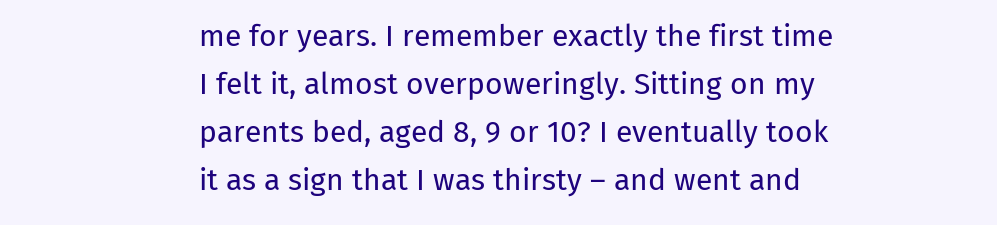me for years. I remember exactly the first time I felt it, almost overpoweringly. Sitting on my parents bed, aged 8, 9 or 10? I eventually took it as a sign that I was thirsty – and went and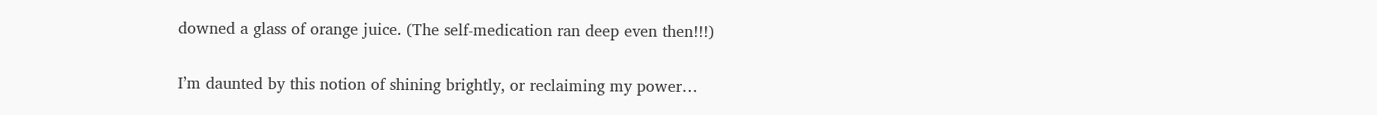downed a glass of orange juice. (The self-medication ran deep even then!!!)

I’m daunted by this notion of shining brightly, or reclaiming my power…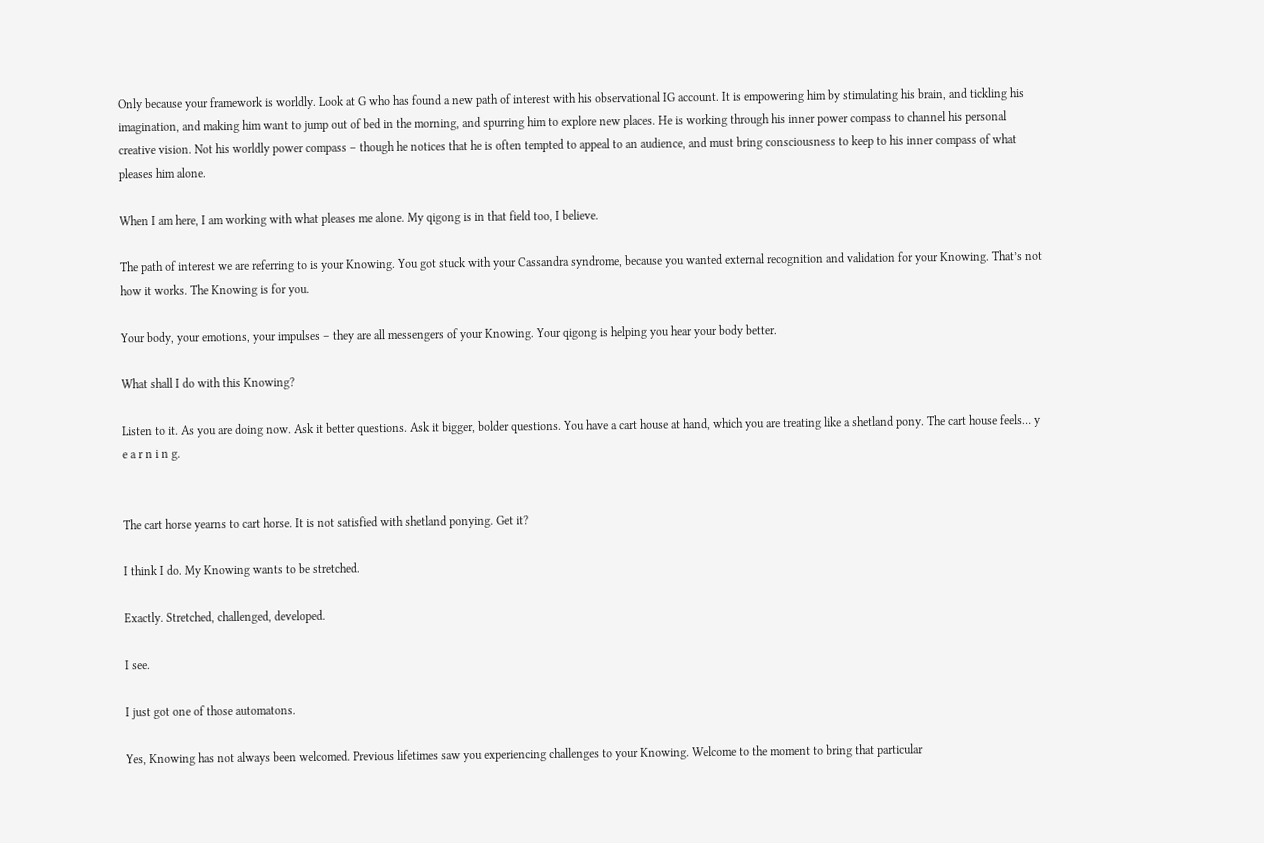Only because your framework is worldly. Look at G who has found a new path of interest with his observational IG account. It is empowering him by stimulating his brain, and tickling his imagination, and making him want to jump out of bed in the morning, and spurring him to explore new places. He is working through his inner power compass to channel his personal creative vision. Not his worldly power compass – though he notices that he is often tempted to appeal to an audience, and must bring consciousness to keep to his inner compass of what pleases him alone.

When I am here, I am working with what pleases me alone. My qigong is in that field too, I believe.

The path of interest we are referring to is your Knowing. You got stuck with your Cassandra syndrome, because you wanted external recognition and validation for your Knowing. That’s not how it works. The Knowing is for you.

Your body, your emotions, your impulses – they are all messengers of your Knowing. Your qigong is helping you hear your body better.

What shall I do with this Knowing?

Listen to it. As you are doing now. Ask it better questions. Ask it bigger, bolder questions. You have a cart house at hand, which you are treating like a shetland pony. The cart house feels… y e a r n i n g.


The cart horse yearns to cart horse. It is not satisfied with shetland ponying. Get it?

I think I do. My Knowing wants to be stretched.

Exactly. Stretched, challenged, developed.

I see.

I just got one of those automatons.

Yes, Knowing has not always been welcomed. Previous lifetimes saw you experiencing challenges to your Knowing. Welcome to the moment to bring that particular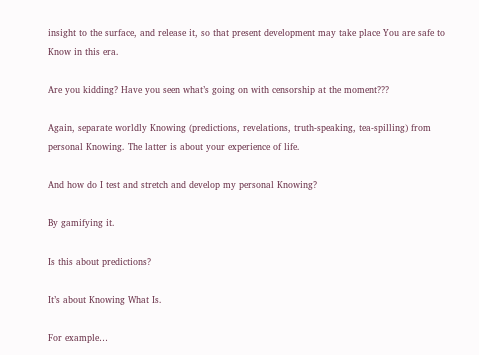insight to the surface, and release it, so that present development may take place You are safe to Know in this era.

Are you kidding? Have you seen what’s going on with censorship at the moment???

Again, separate worldly Knowing (predictions, revelations, truth-speaking, tea-spilling) from personal Knowing. The latter is about your experience of life.

And how do I test and stretch and develop my personal Knowing?

By gamifying it.

Is this about predictions?

It’s about Knowing What Is.

For example…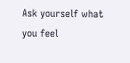Ask yourself what you feel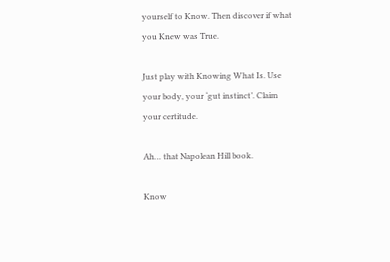yourself to Know. Then discover if what you Knew was True.

Just play with Knowing What Is. Use your body, your ‘gut instinct’. Claim your certitude.

Ah… that Napolean Hill book.

Know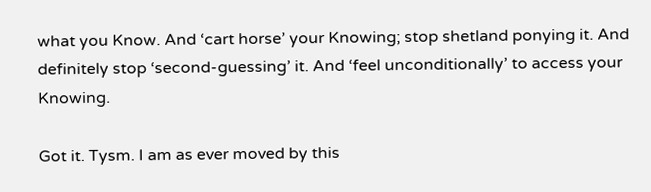what you Know. And ‘cart horse’ your Knowing; stop shetland ponying it. And definitely stop ‘second-guessing’ it. And ‘feel unconditionally’ to access your Knowing.

Got it. Tysm. I am as ever moved by this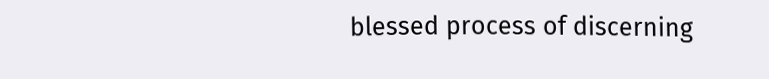blessed process of discerning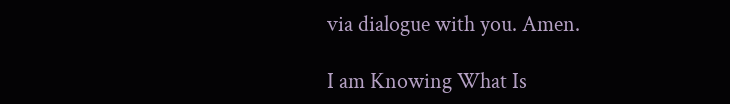via dialogue with you. Amen.

I am Knowing What Is